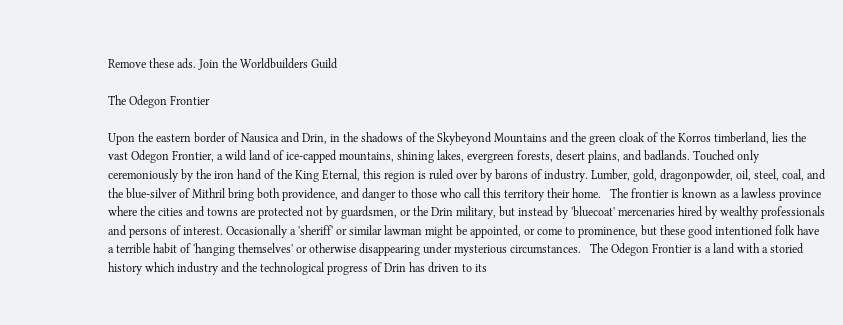Remove these ads. Join the Worldbuilders Guild

The Odegon Frontier

Upon the eastern border of Nausica and Drin, in the shadows of the Skybeyond Mountains and the green cloak of the Korros timberland, lies the vast Odegon Frontier, a wild land of ice-capped mountains, shining lakes, evergreen forests, desert plains, and badlands. Touched only ceremoniously by the iron hand of the King Eternal, this region is ruled over by barons of industry. Lumber, gold, dragonpowder, oil, steel, coal, and the blue-silver of Mithril bring both providence, and danger to those who call this territory their home.   The frontier is known as a lawless province where the cities and towns are protected not by guardsmen, or the Drin military, but instead by 'bluecoat' mercenaries hired by wealthy professionals and persons of interest. Occasionally a 'sheriff' or similar lawman might be appointed, or come to prominence, but these good intentioned folk have a terrible habit of 'hanging themselves' or otherwise disappearing under mysterious circumstances.   The Odegon Frontier is a land with a storied history which industry and the technological progress of Drin has driven to its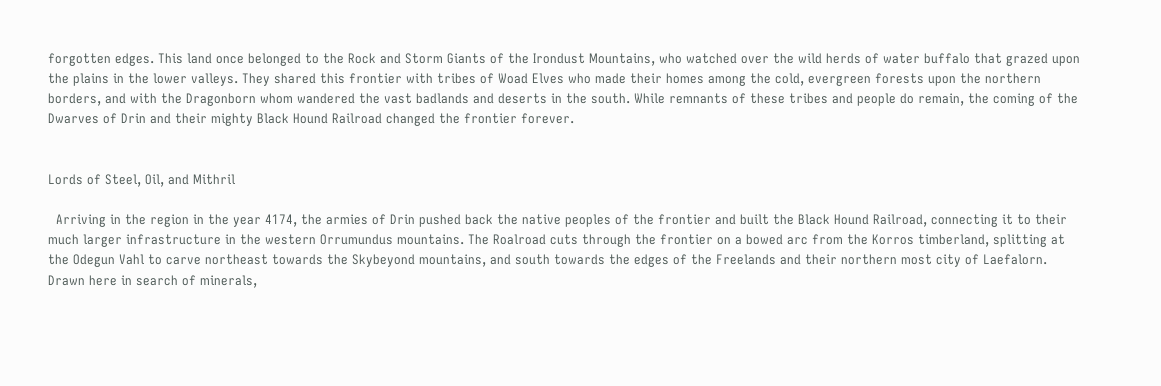forgotten edges. This land once belonged to the Rock and Storm Giants of the Irondust Mountains, who watched over the wild herds of water buffalo that grazed upon the plains in the lower valleys. They shared this frontier with tribes of Woad Elves who made their homes among the cold, evergreen forests upon the northern borders, and with the Dragonborn whom wandered the vast badlands and deserts in the south. While remnants of these tribes and people do remain, the coming of the Dwarves of Drin and their mighty Black Hound Railroad changed the frontier forever.


Lords of Steel, Oil, and Mithril

  Arriving in the region in the year 4174, the armies of Drin pushed back the native peoples of the frontier and built the Black Hound Railroad, connecting it to their much larger infrastructure in the western Orrumundus mountains. The Roalroad cuts through the frontier on a bowed arc from the Korros timberland, splitting at the Odegun Vahl to carve northeast towards the Skybeyond mountains, and south towards the edges of the Freelands and their northern most city of Laefalorn.   Drawn here in search of minerals,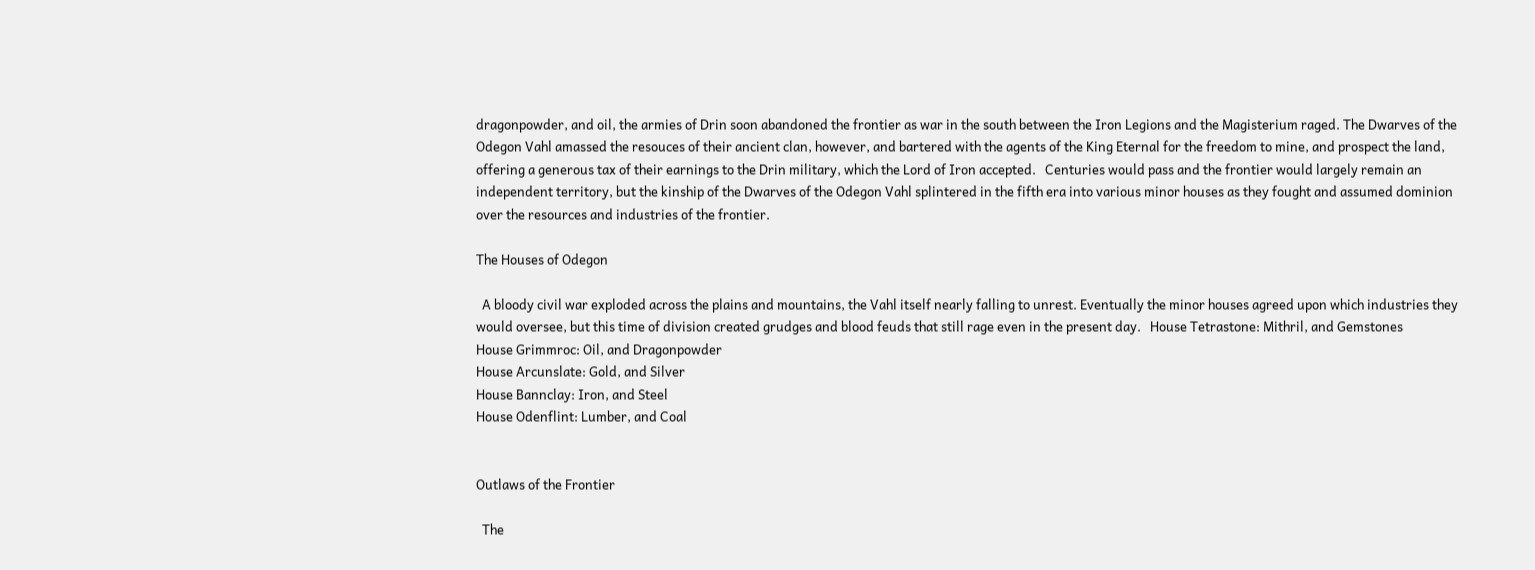dragonpowder, and oil, the armies of Drin soon abandoned the frontier as war in the south between the Iron Legions and the Magisterium raged. The Dwarves of the Odegon Vahl amassed the resouces of their ancient clan, however, and bartered with the agents of the King Eternal for the freedom to mine, and prospect the land, offering a generous tax of their earnings to the Drin military, which the Lord of Iron accepted.   Centuries would pass and the frontier would largely remain an independent territory, but the kinship of the Dwarves of the Odegon Vahl splintered in the fifth era into various minor houses as they fought and assumed dominion over the resources and industries of the frontier.

The Houses of Odegon

  A bloody civil war exploded across the plains and mountains, the Vahl itself nearly falling to unrest. Eventually the minor houses agreed upon which industries they would oversee, but this time of division created grudges and blood feuds that still rage even in the present day.   House Tetrastone: Mithril, and Gemstones
House Grimmroc: Oil, and Dragonpowder
House Arcunslate: Gold, and Silver
House Bannclay: Iron, and Steel
House Odenflint: Lumber, and Coal


Outlaws of the Frontier

  The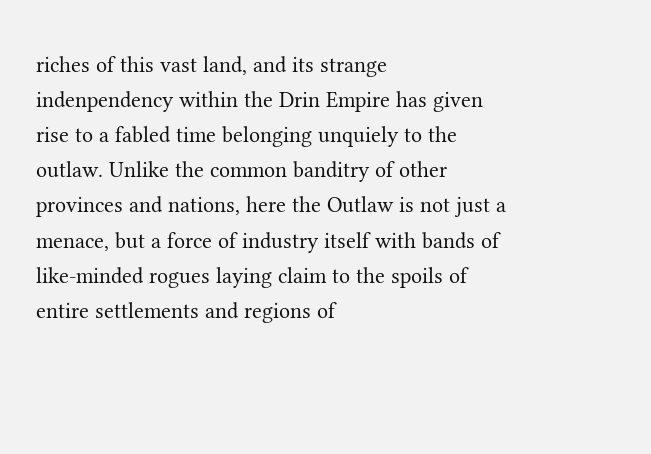riches of this vast land, and its strange indenpendency within the Drin Empire has given rise to a fabled time belonging unquiely to the outlaw. Unlike the common banditry of other provinces and nations, here the Outlaw is not just a menace, but a force of industry itself with bands of like-minded rogues laying claim to the spoils of entire settlements and regions of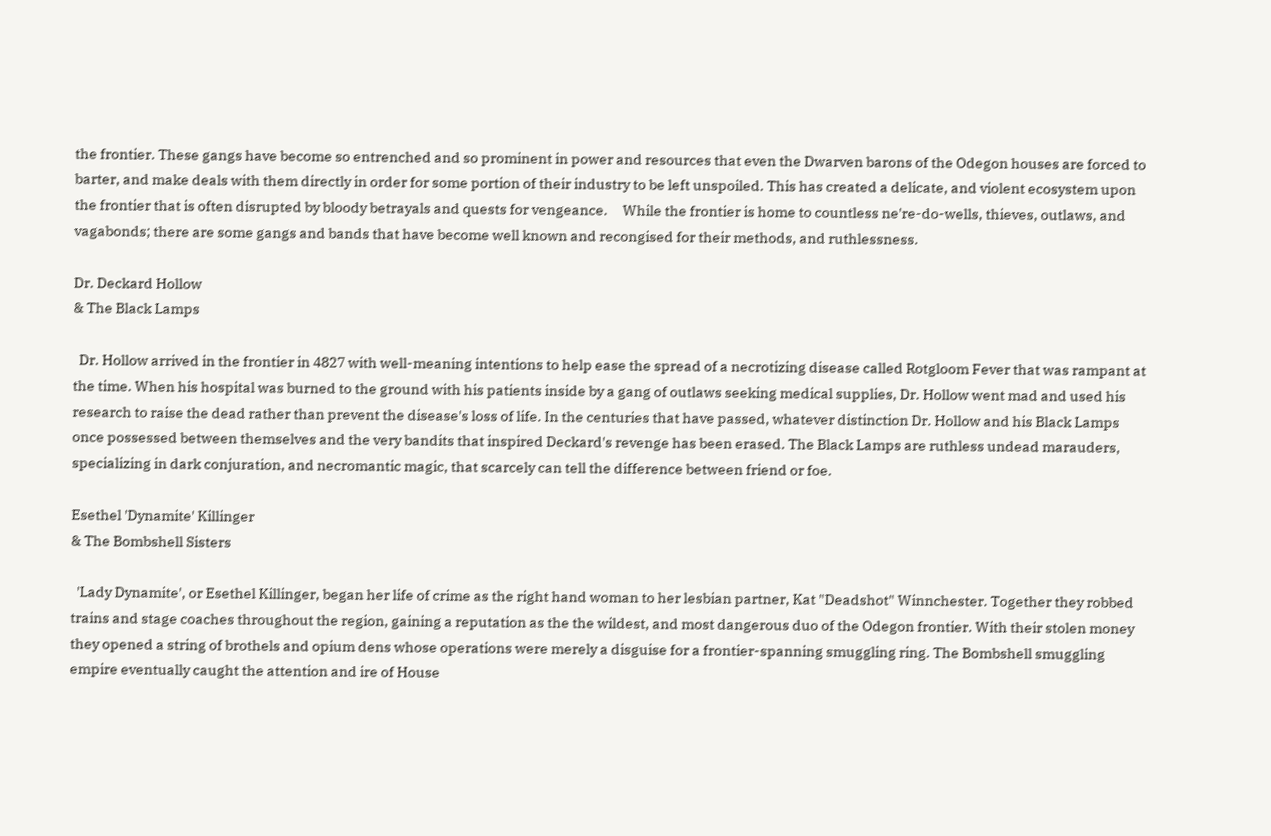the frontier. These gangs have become so entrenched and so prominent in power and resources that even the Dwarven barons of the Odegon houses are forced to barter, and make deals with them directly in order for some portion of their industry to be left unspoiled. This has created a delicate, and violent ecosystem upon the frontier that is often disrupted by bloody betrayals and quests for vengeance.     While the frontier is home to countless ne're-do-wells, thieves, outlaws, and vagabonds; there are some gangs and bands that have become well known and recongised for their methods, and ruthlessness.

Dr. Deckard Hollow
& The Black Lamps

  Dr. Hollow arrived in the frontier in 4827 with well-meaning intentions to help ease the spread of a necrotizing disease called Rotgloom Fever that was rampant at the time. When his hospital was burned to the ground with his patients inside by a gang of outlaws seeking medical supplies, Dr. Hollow went mad and used his research to raise the dead rather than prevent the disease's loss of life. In the centuries that have passed, whatever distinction Dr. Hollow and his Black Lamps once possessed between themselves and the very bandits that inspired Deckard's revenge has been erased. The Black Lamps are ruthless undead marauders, specializing in dark conjuration, and necromantic magic, that scarcely can tell the difference between friend or foe.

Esethel 'Dynamite' Killinger
& The Bombshell Sisters

  'Lady Dynamite', or Esethel Killinger, began her life of crime as the right hand woman to her lesbian partner, Kat "Deadshot" Winnchester. Together they robbed trains and stage coaches throughout the region, gaining a reputation as the the wildest, and most dangerous duo of the Odegon frontier. With their stolen money they opened a string of brothels and opium dens whose operations were merely a disguise for a frontier-spanning smuggling ring. The Bombshell smuggling empire eventually caught the attention and ire of House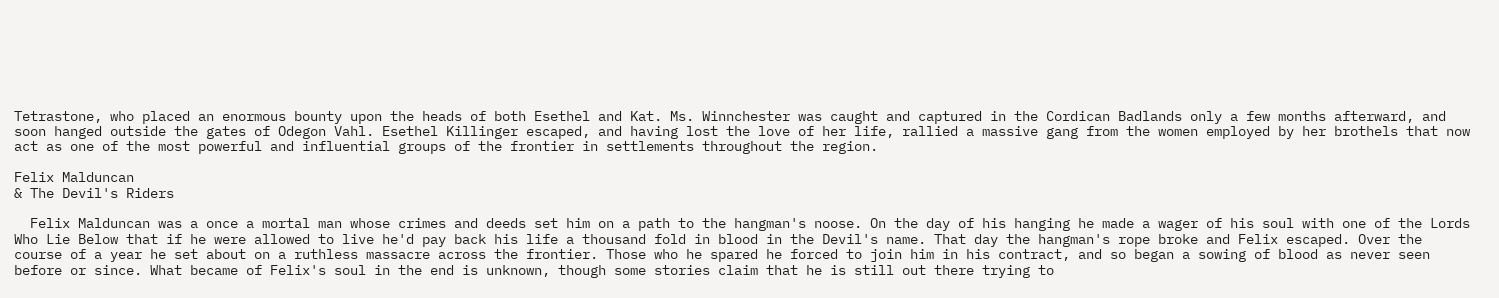Tetrastone, who placed an enormous bounty upon the heads of both Esethel and Kat. Ms. Winnchester was caught and captured in the Cordican Badlands only a few months afterward, and soon hanged outside the gates of Odegon Vahl. Esethel Killinger escaped, and having lost the love of her life, rallied a massive gang from the women employed by her brothels that now act as one of the most powerful and influential groups of the frontier in settlements throughout the region.

Felix Malduncan
& The Devil's Riders

  Felix Malduncan was a once a mortal man whose crimes and deeds set him on a path to the hangman's noose. On the day of his hanging he made a wager of his soul with one of the Lords Who Lie Below that if he were allowed to live he'd pay back his life a thousand fold in blood in the Devil's name. That day the hangman's rope broke and Felix escaped. Over the course of a year he set about on a ruthless massacre across the frontier. Those who he spared he forced to join him in his contract, and so began a sowing of blood as never seen before or since. What became of Felix's soul in the end is unknown, though some stories claim that he is still out there trying to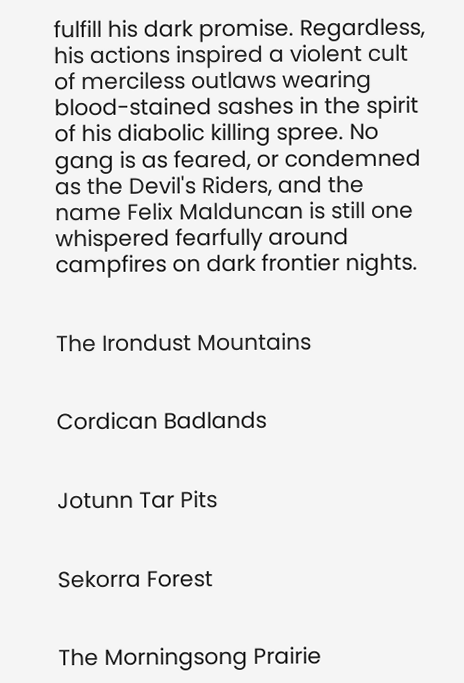fulfill his dark promise. Regardless, his actions inspired a violent cult of merciless outlaws wearing blood-stained sashes in the spirit of his diabolic killing spree. No gang is as feared, or condemned as the Devil's Riders, and the name Felix Malduncan is still one whispered fearfully around campfires on dark frontier nights.


The Irondust Mountains


Cordican Badlands


Jotunn Tar Pits


Sekorra Forest


The Morningsong Prairie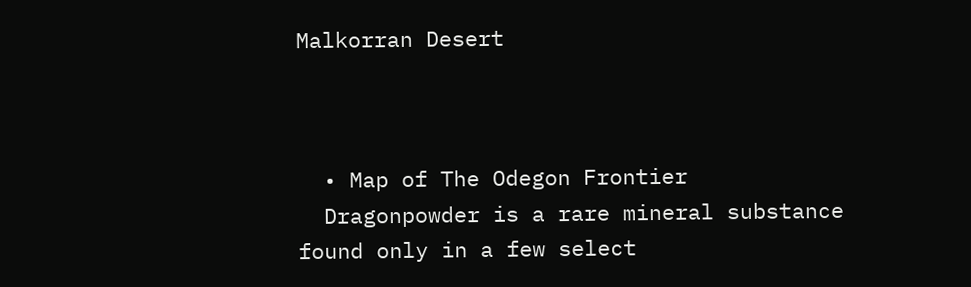Malkorran Desert



  • Map of The Odegon Frontier
  Dragonpowder is a rare mineral substance found only in a few select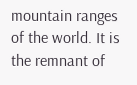mountain ranges of the world. It is the remnant of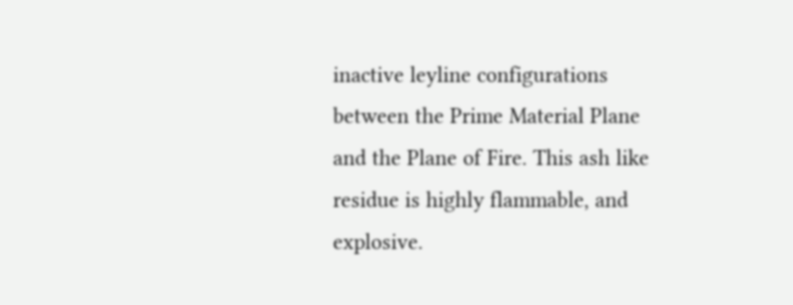inactive leyline configurations between the Prime Material Plane and the Plane of Fire. This ash like residue is highly flammable, and explosive.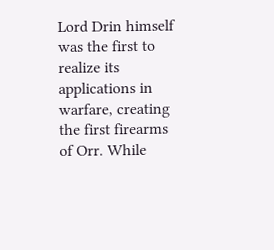Lord Drin himself was the first to realize its applications in warfare, creating the first firearms of Orr. While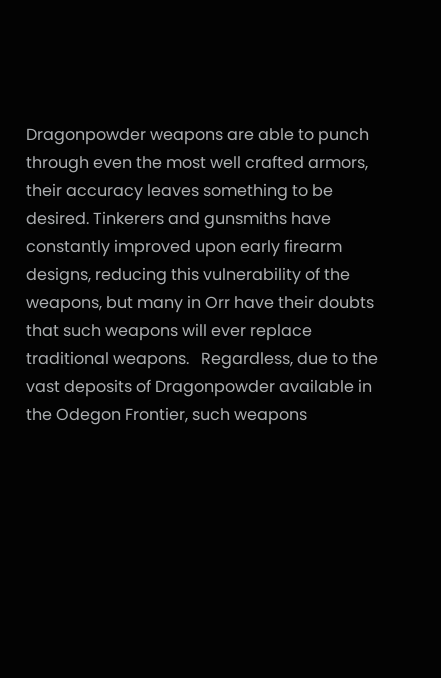Dragonpowder weapons are able to punch through even the most well crafted armors, their accuracy leaves something to be desired. Tinkerers and gunsmiths have constantly improved upon early firearm designs, reducing this vulnerability of the weapons, but many in Orr have their doubts that such weapons will ever replace traditional weapons.   Regardless, due to the vast deposits of Dragonpowder available in the Odegon Frontier, such weapons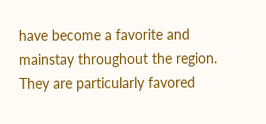have become a favorite and mainstay throughout the region. They are particularly favored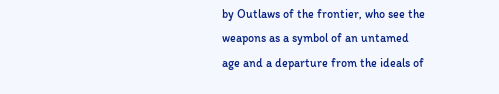by Outlaws of the frontier, who see the weapons as a symbol of an untamed age and a departure from the ideals of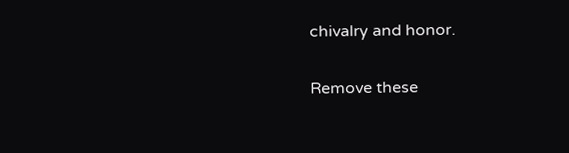chivalry and honor.

Remove these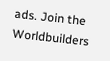ads. Join the Worldbuilders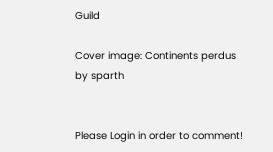Guild

Cover image: Continents perdus by sparth


Please Login in order to comment!